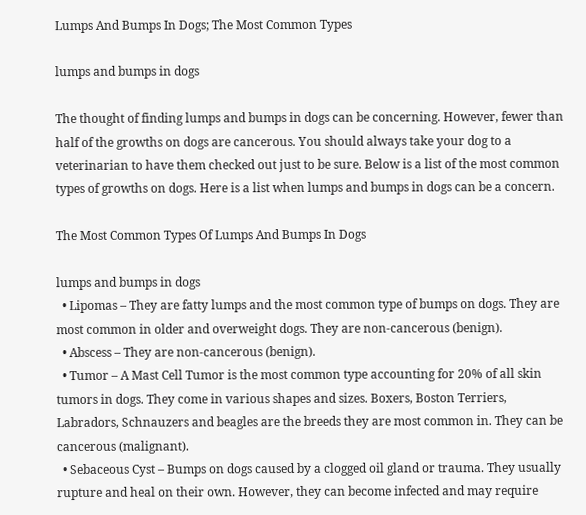Lumps And Bumps In Dogs; The Most Common Types

lumps and bumps in dogs

The thought of finding lumps and bumps in dogs can be concerning. However, fewer than half of the growths on dogs are cancerous. You should always take your dog to a veterinarian to have them checked out just to be sure. Below is a list of the most common types of growths on dogs. Here is a list when lumps and bumps in dogs can be a concern.

The Most Common Types Of Lumps And Bumps In Dogs

lumps and bumps in dogs
  • Lipomas – They are fatty lumps and the most common type of bumps on dogs. They are most common in older and overweight dogs. They are non-cancerous (benign).
  • Abscess – They are non-cancerous (benign).
  • Tumor – A Mast Cell Tumor is the most common type accounting for 20% of all skin tumors in dogs. They come in various shapes and sizes. Boxers, Boston Terriers, Labradors, Schnauzers and beagles are the breeds they are most common in. They can be cancerous (malignant).
  • Sebaceous Cyst – Bumps on dogs caused by a clogged oil gland or trauma. They usually rupture and heal on their own. However, they can become infected and may require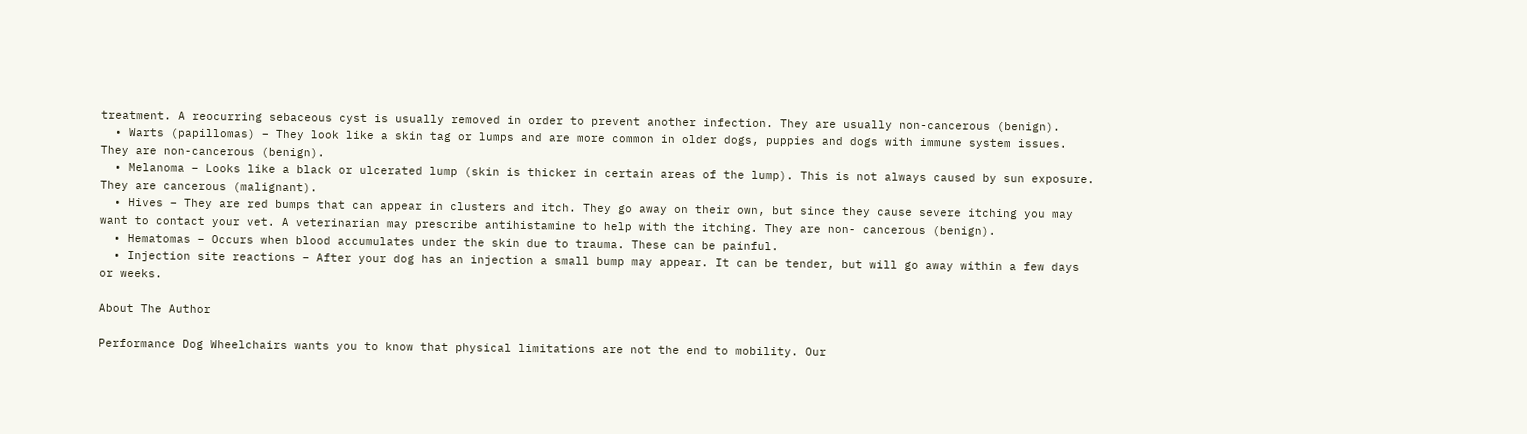treatment. A reocurring sebaceous cyst is usually removed in order to prevent another infection. They are usually non-cancerous (benign).
  • Warts (papillomas) – They look like a skin tag or lumps and are more common in older dogs, puppies and dogs with immune system issues. They are non-cancerous (benign).
  • Melanoma – Looks like a black or ulcerated lump (skin is thicker in certain areas of the lump). This is not always caused by sun exposure. They are cancerous (malignant).
  • Hives – They are red bumps that can appear in clusters and itch. They go away on their own, but since they cause severe itching you may want to contact your vet. A veterinarian may prescribe antihistamine to help with the itching. They are non- cancerous (benign).
  • Hematomas – Occurs when blood accumulates under the skin due to trauma. These can be painful.
  • Injection site reactions – After your dog has an injection a small bump may appear. It can be tender, but will go away within a few days or weeks.

About The Author

Performance Dog Wheelchairs wants you to know that physical limitations are not the end to mobility. Our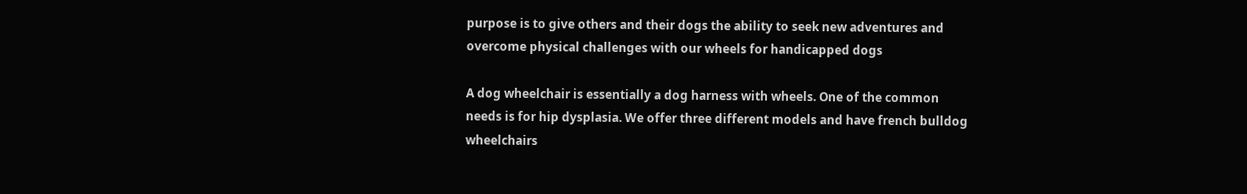purpose is to give others and their dogs the ability to seek new adventures and overcome physical challenges with our wheels for handicapped dogs

A dog wheelchair is essentially a dog harness with wheels. One of the common needs is for hip dysplasia. We offer three different models and have french bulldog wheelchairs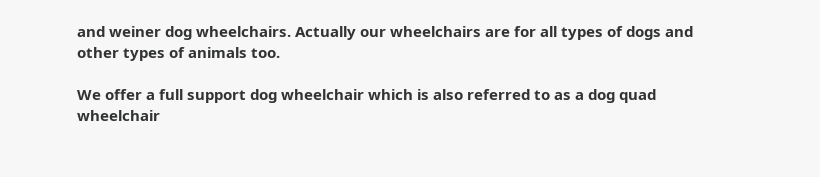and weiner dog wheelchairs. Actually our wheelchairs are for all types of dogs and other types of animals too.

We offer a full support dog wheelchair which is also referred to as a dog quad wheelchair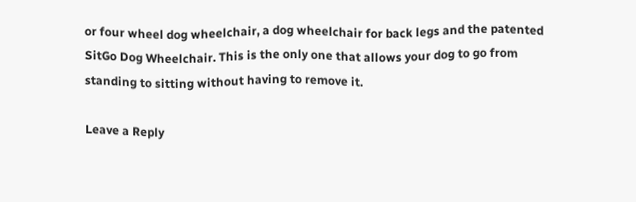or four wheel dog wheelchair, a dog wheelchair for back legs and the patented SitGo Dog Wheelchair. This is the only one that allows your dog to go from standing to sitting without having to remove it.

Leave a Reply